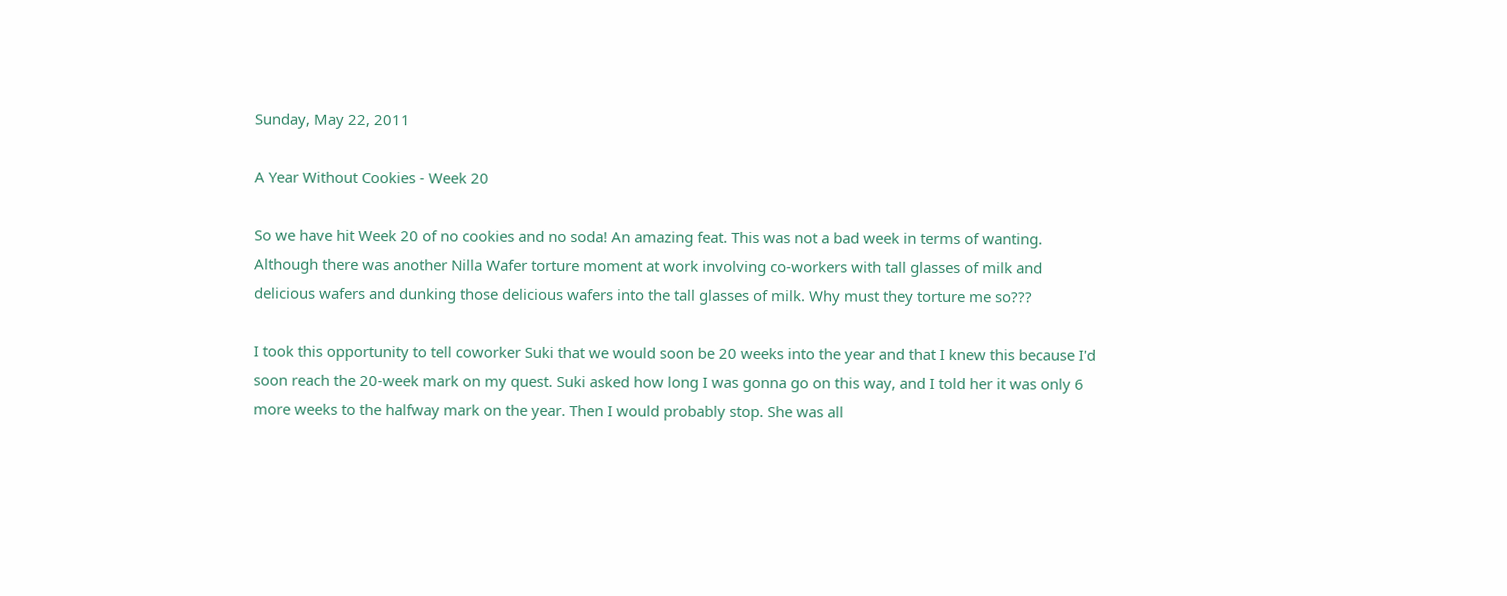Sunday, May 22, 2011

A Year Without Cookies - Week 20

So we have hit Week 20 of no cookies and no soda! An amazing feat. This was not a bad week in terms of wanting. Although there was another Nilla Wafer torture moment at work involving co-workers with tall glasses of milk and delicious wafers and dunking those delicious wafers into the tall glasses of milk. Why must they torture me so???

I took this opportunity to tell coworker Suki that we would soon be 20 weeks into the year and that I knew this because I'd soon reach the 20-week mark on my quest. Suki asked how long I was gonna go on this way, and I told her it was only 6 more weeks to the halfway mark on the year. Then I would probably stop. She was all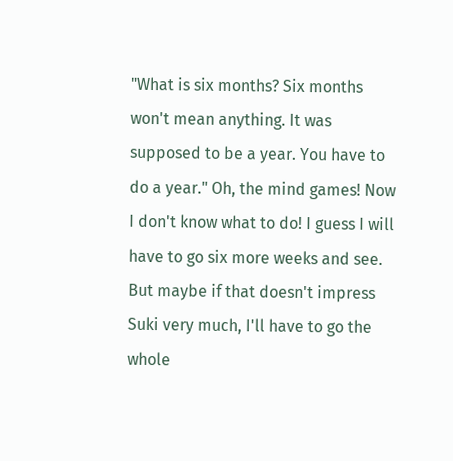"What is six months? Six months won't mean anything. It was supposed to be a year. You have to do a year." Oh, the mind games! Now I don't know what to do! I guess I will have to go six more weeks and see. But maybe if that doesn't impress Suki very much, I'll have to go the whole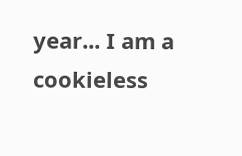year... I am a cookieless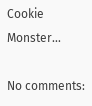Cookie Monster...

No comments: